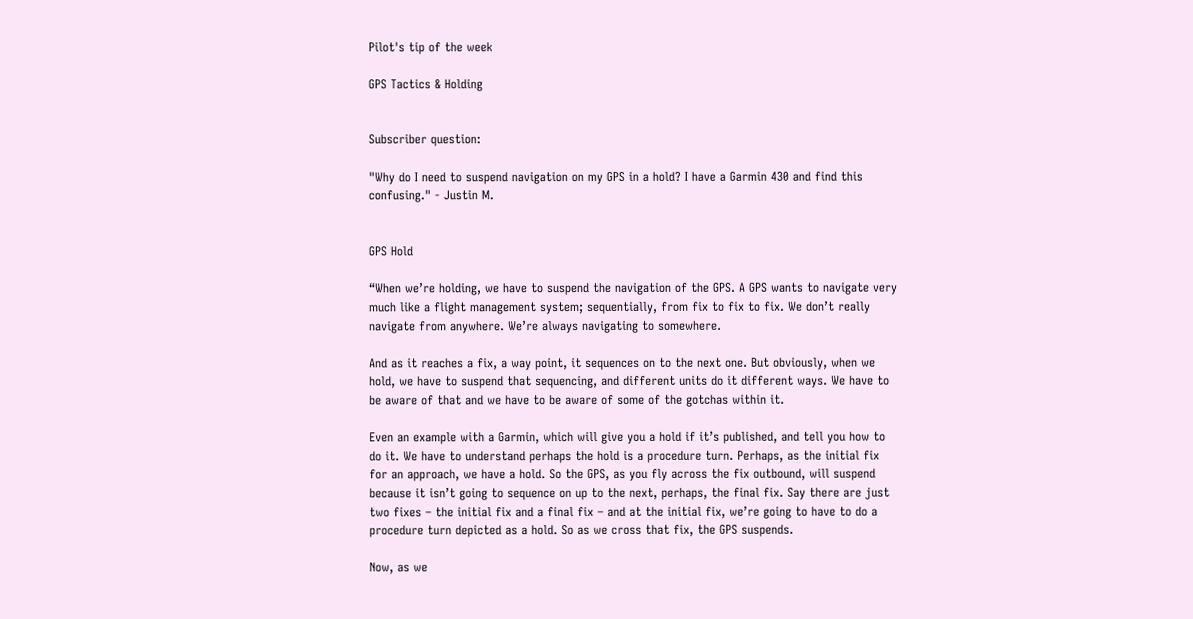Pilot's tip of the week

GPS Tactics & Holding


Subscriber question:

"Why do I need to suspend navigation on my GPS in a hold? I have a Garmin 430 and find this confusing." - Justin M.


GPS Hold

“When we’re holding, we have to suspend the navigation of the GPS. A GPS wants to navigate very much like a flight management system; sequentially, from fix to fix to fix. We don’t really navigate from anywhere. We’re always navigating to somewhere.

And as it reaches a fix, a way point, it sequences on to the next one. But obviously, when we hold, we have to suspend that sequencing, and different units do it different ways. We have to be aware of that and we have to be aware of some of the gotchas within it.

Even an example with a Garmin, which will give you a hold if it’s published, and tell you how to do it. We have to understand perhaps the hold is a procedure turn. Perhaps, as the initial fix for an approach, we have a hold. So the GPS, as you fly across the fix outbound, will suspend because it isn’t going to sequence on up to the next, perhaps, the final fix. Say there are just two fixes – the initial fix and a final fix – and at the initial fix, we’re going to have to do a procedure turn depicted as a hold. So as we cross that fix, the GPS suspends.

Now, as we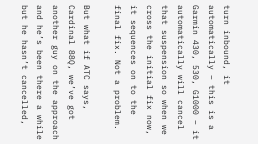turn inbound, it automatically – this is a Garmin 430, 530, G1000 – it automatically will cancel that suspension so when we cross the initial fix now, it sequences on to the final fix. Not a problem.

But what if ATC says, Cardinal 88Q, we’ve got another guy on the approach and he’s been there a while but he hasn’t cancelled,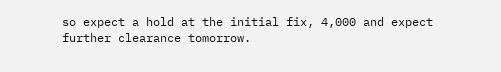so expect a hold at the initial fix, 4,000 and expect further clearance tomorrow.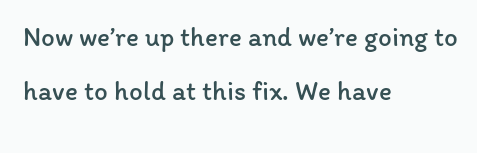Now we’re up there and we’re going to have to hold at this fix. We have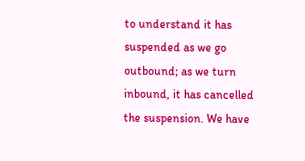to understand it has suspended as we go outbound; as we turn inbound, it has cancelled the suspension. We have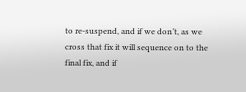to re-suspend, and if we don’t, as we cross that fix it will sequence on to the final fix, and if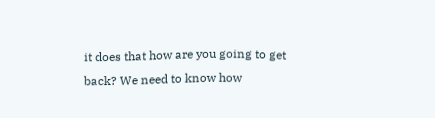it does that how are you going to get back? We need to know how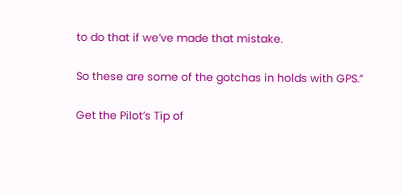to do that if we’ve made that mistake.

So these are some of the gotchas in holds with GPS.”

Get the Pilot’s Tip of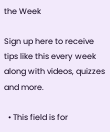the Week

Sign up here to receive tips like this every week along with videos, quizzes and more.

  • This field is for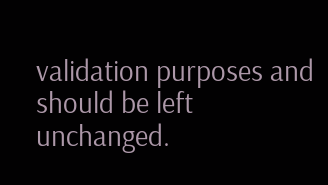validation purposes and should be left unchanged.